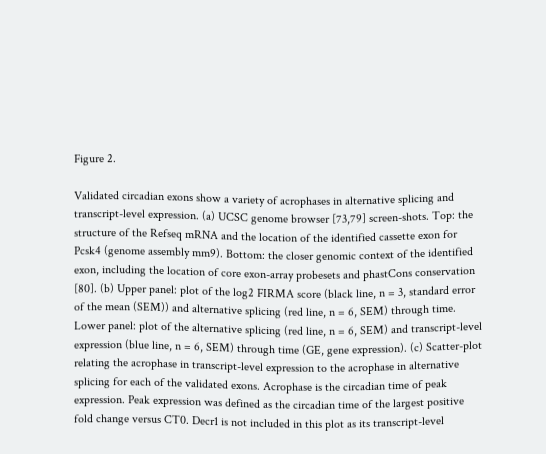Figure 2.

Validated circadian exons show a variety of acrophases in alternative splicing and transcript-level expression. (a) UCSC genome browser [73,79] screen-shots. Top: the structure of the Refseq mRNA and the location of the identified cassette exon for Pcsk4 (genome assembly mm9). Bottom: the closer genomic context of the identified exon, including the location of core exon-array probesets and phastCons conservation [80]. (b) Upper panel: plot of the log2 FIRMA score (black line, n = 3, standard error of the mean (SEM)) and alternative splicing (red line, n = 6, SEM) through time. Lower panel: plot of the alternative splicing (red line, n = 6, SEM) and transcript-level expression (blue line, n = 6, SEM) through time (GE, gene expression). (c) Scatter-plot relating the acrophase in transcript-level expression to the acrophase in alternative splicing for each of the validated exons. Acrophase is the circadian time of peak expression. Peak expression was defined as the circadian time of the largest positive fold change versus CT0. Decr1 is not included in this plot as its transcript-level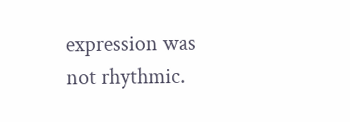expression was not rhythmic.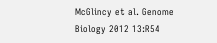McGlincy et al. Genome Biology 2012 13:R54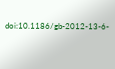doi:10.1186/gb-2012-13-6-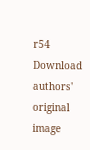r54
Download authors' original image